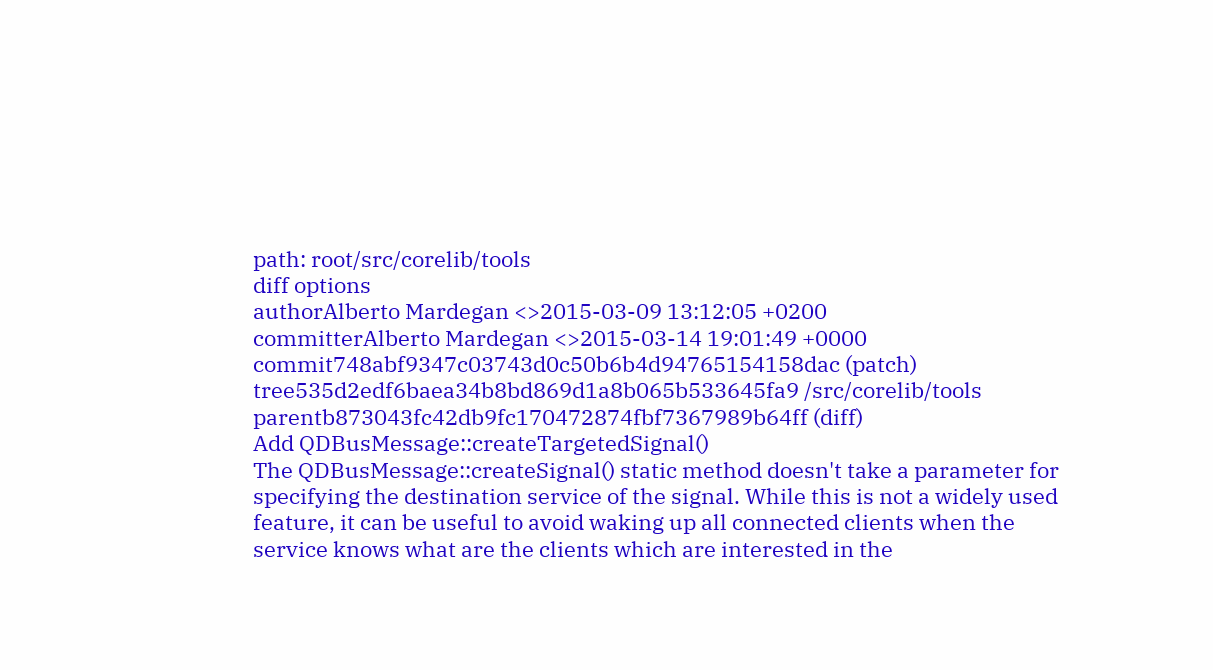path: root/src/corelib/tools
diff options
authorAlberto Mardegan <>2015-03-09 13:12:05 +0200
committerAlberto Mardegan <>2015-03-14 19:01:49 +0000
commit748abf9347c03743d0c50b6b4d94765154158dac (patch)
tree535d2edf6baea34b8bd869d1a8b065b533645fa9 /src/corelib/tools
parentb873043fc42db9fc170472874fbf7367989b64ff (diff)
Add QDBusMessage::createTargetedSignal()
The QDBusMessage::createSignal() static method doesn't take a parameter for specifying the destination service of the signal. While this is not a widely used feature, it can be useful to avoid waking up all connected clients when the service knows what are the clients which are interested in the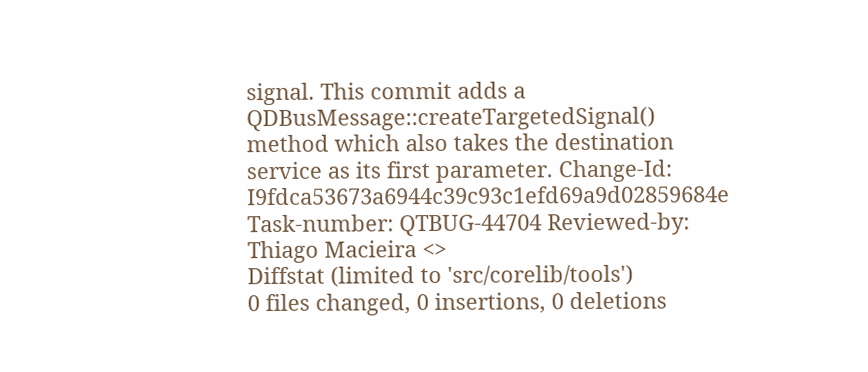signal. This commit adds a QDBusMessage::createTargetedSignal() method which also takes the destination service as its first parameter. Change-Id: I9fdca53673a6944c39c93c1efd69a9d02859684e Task-number: QTBUG-44704 Reviewed-by: Thiago Macieira <>
Diffstat (limited to 'src/corelib/tools')
0 files changed, 0 insertions, 0 deletions